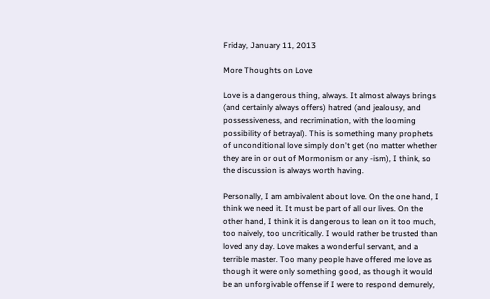Friday, January 11, 2013

More Thoughts on Love

Love is a dangerous thing, always. It almost always brings (and certainly always offers) hatred (and jealousy, and possessiveness, and recrimination, with the looming possibility of betrayal). This is something many prophets of unconditional love simply don't get (no matter whether they are in or out of Mormonism or any -ism), I think, so the discussion is always worth having.

Personally, I am ambivalent about love. On the one hand, I think we need it. It must be part of all our lives. On the other hand, I think it is dangerous to lean on it too much, too naively, too uncritically. I would rather be trusted than loved any day. Love makes a wonderful servant, and a terrible master. Too many people have offered me love as though it were only something good, as though it would be an unforgivable offense if I were to respond demurely,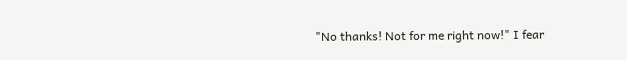"No thanks! Not for me right now!" I fear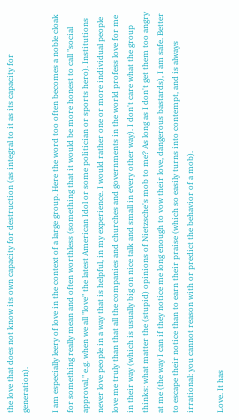the love that does not know its own capacity for destruction (as integral to it as its capacity for generation).

I am especially leery of love in the context of a large group. Here the word too often becomes a noble cloak for something really mean and often worthless (something that it would be more honest to call "social approval," e.g. when we all "love" the latest American Idol or some politician or sports hero). Institutions never love people in a way that is helpful, in my experience. I would rather one or more individual people love me truly than that all the companies and churches and governments in the world profess love for me in their way (which is usually big on nice talk and small in every other way). I don't care what the group thinks: what matter the (stupid) opinions of Nietzsche's mob to me? As long as I don't get them too angry at me (the way I can if they notice me long enough to vow their love, dangerous bastards), I am safe. Better to escape their notice than to earn their praise (which so easily turns into contempt, and is always irrational: you cannot reason with or predict the behavior of a mob).

Love. It has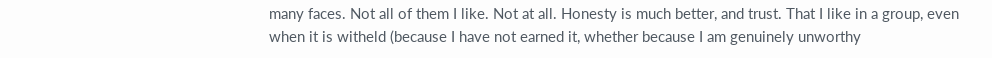many faces. Not all of them I like. Not at all. Honesty is much better, and trust. That I like in a group, even when it is witheld (because I have not earned it, whether because I am genuinely unworthy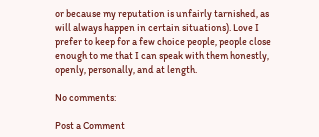or because my reputation is unfairly tarnished, as will always happen in certain situations). Love I prefer to keep for a few choice people, people close enough to me that I can speak with them honestly, openly, personally, and at length.

No comments:

Post a Comment